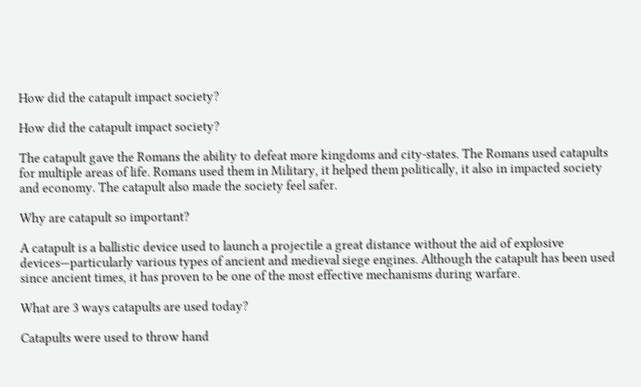How did the catapult impact society?

How did the catapult impact society?

The catapult gave the Romans the ability to defeat more kingdoms and city-states. The Romans used catapults for multiple areas of life. Romans used them in Military, it helped them politically, it also in impacted society and economy. The catapult also made the society feel safer.

Why are catapult so important?

A catapult is a ballistic device used to launch a projectile a great distance without the aid of explosive devices—particularly various types of ancient and medieval siege engines. Although the catapult has been used since ancient times, it has proven to be one of the most effective mechanisms during warfare.

What are 3 ways catapults are used today?

Catapults were used to throw hand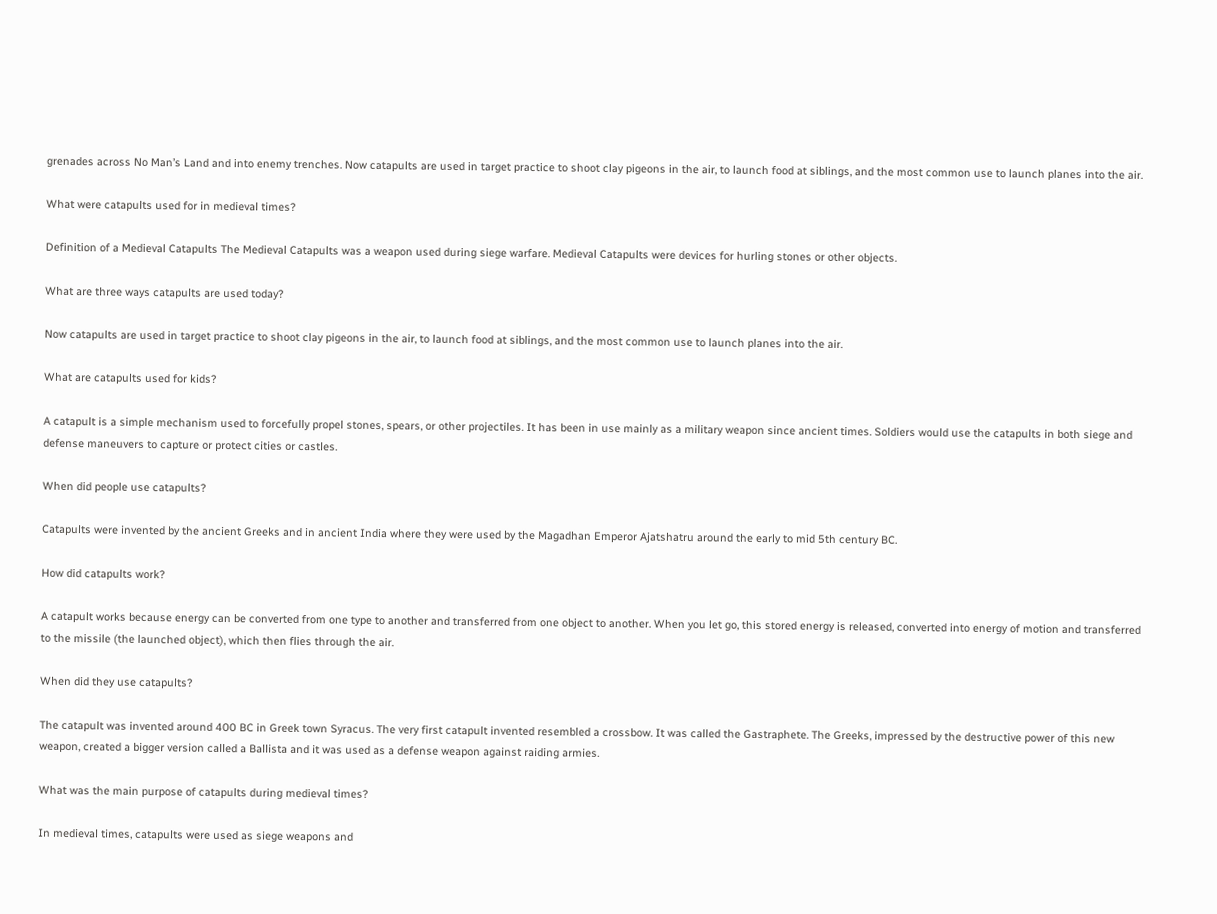grenades across No Man’s Land and into enemy trenches. Now catapults are used in target practice to shoot clay pigeons in the air, to launch food at siblings, and the most common use to launch planes into the air.

What were catapults used for in medieval times?

Definition of a Medieval Catapults The Medieval Catapults was a weapon used during siege warfare. Medieval Catapults were devices for hurling stones or other objects.

What are three ways catapults are used today?

Now catapults are used in target practice to shoot clay pigeons in the air, to launch food at siblings, and the most common use to launch planes into the air.

What are catapults used for kids?

A catapult is a simple mechanism used to forcefully propel stones, spears, or other projectiles. It has been in use mainly as a military weapon since ancient times. Soldiers would use the catapults in both siege and defense maneuvers to capture or protect cities or castles.

When did people use catapults?

Catapults were invented by the ancient Greeks and in ancient India where they were used by the Magadhan Emperor Ajatshatru around the early to mid 5th century BC.

How did catapults work?

A catapult works because energy can be converted from one type to another and transferred from one object to another. When you let go, this stored energy is released, converted into energy of motion and transferred to the missile (the launched object), which then flies through the air.

When did they use catapults?

The catapult was invented around 400 BC in Greek town Syracus. The very first catapult invented resembled a crossbow. It was called the Gastraphete. The Greeks, impressed by the destructive power of this new weapon, created a bigger version called a Ballista and it was used as a defense weapon against raiding armies.

What was the main purpose of catapults during medieval times?

In medieval times, catapults were used as siege weapons and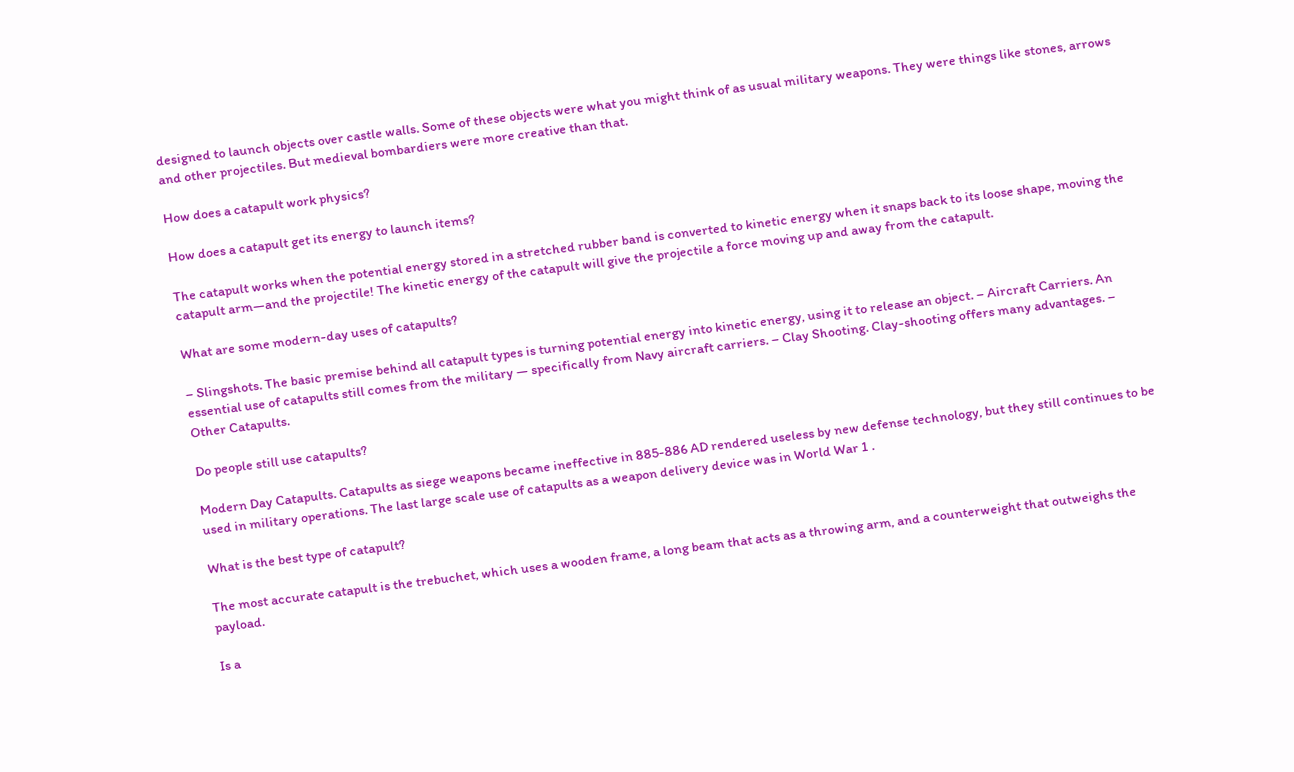designed to launch objects over castle walls. Some of these objects were what you might think of as usual military weapons. They were things like stones, arrows and other projectiles. But medieval bombardiers were more creative than that.

How does a catapult work physics?

How does a catapult get its energy to launch items?

The catapult works when the potential energy stored in a stretched rubber band is converted to kinetic energy when it snaps back to its loose shape, moving the catapult arm—and the projectile! The kinetic energy of the catapult will give the projectile a force moving up and away from the catapult.

What are some modern-day uses of catapults?

– Slingshots. The basic premise behind all catapult types is turning potential energy into kinetic energy, using it to release an object. – Aircraft Carriers. An essential use of catapults still comes from the military — specifically from Navy aircraft carriers. – Clay Shooting. Clay-shooting offers many advantages. – Other Catapults.

Do people still use catapults?

Modern Day Catapults. Catapults as siege weapons became ineffective in 885-886 AD rendered useless by new defense technology, but they still continues to be used in military operations. The last large scale use of catapults as a weapon delivery device was in World War 1 .

What is the best type of catapult?

The most accurate catapult is the trebuchet, which uses a wooden frame, a long beam that acts as a throwing arm, and a counterweight that outweighs the payload.

Is a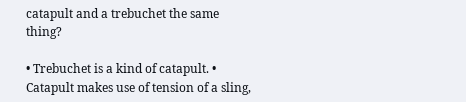catapult and a trebuchet the same thing?

• Trebuchet is a kind of catapult. • Catapult makes use of tension of a sling,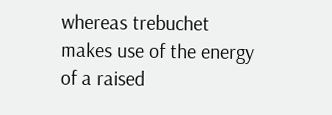whereas trebuchet makes use of the energy of a raised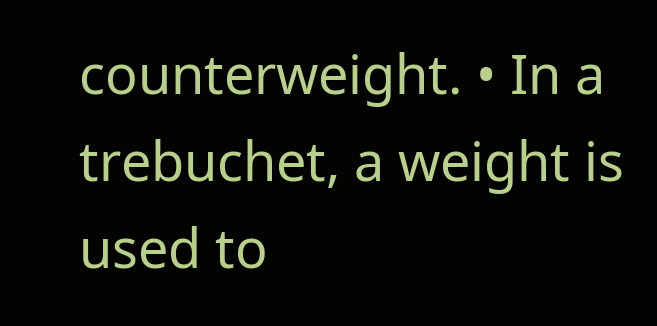counterweight. • In a trebuchet, a weight is used to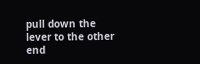pull down the lever to the other end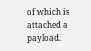of which is attached a payload.